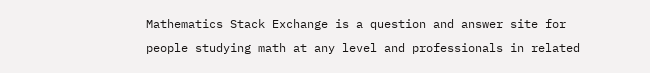Mathematics Stack Exchange is a question and answer site for people studying math at any level and professionals in related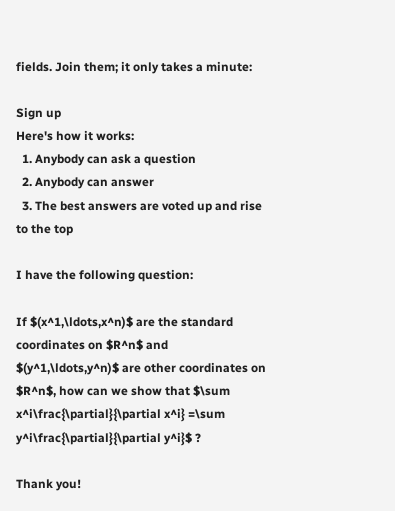fields. Join them; it only takes a minute:

Sign up
Here's how it works:
  1. Anybody can ask a question
  2. Anybody can answer
  3. The best answers are voted up and rise to the top

I have the following question:

If $(x^1,\ldots,x^n)$ are the standard coordinates on $R^n$ and $(y^1,\ldots,y^n)$ are other coordinates on $R^n$, how can we show that $\sum x^i\frac{\partial}{\partial x^i} =\sum y^i\frac{\partial}{\partial y^i}$ ?

Thank you!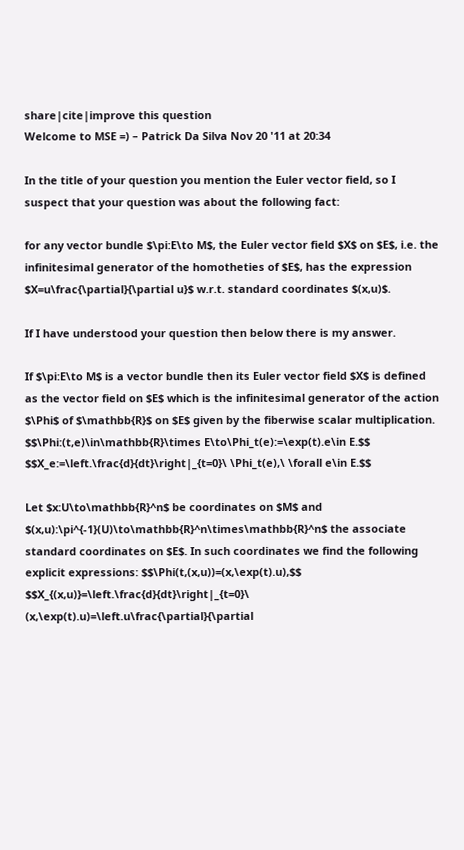share|cite|improve this question
Welcome to MSE =) – Patrick Da Silva Nov 20 '11 at 20:34

In the title of your question you mention the Euler vector field, so I suspect that your question was about the following fact:

for any vector bundle $\pi:E\to M$, the Euler vector field $X$ on $E$, i.e. the infinitesimal generator of the homotheties of $E$, has the expression $X=u\frac{\partial}{\partial u}$ w.r.t. standard coordinates $(x,u)$.

If I have understood your question then below there is my answer.

If $\pi:E\to M$ is a vector bundle then its Euler vector field $X$ is defined as the vector field on $E$ which is the infinitesimal generator of the action $\Phi$ of $\mathbb{R}$ on $E$ given by the fiberwise scalar multiplication.
$$\Phi:(t,e)\in\mathbb{R}\times E\to\Phi_t(e):=\exp(t).e\in E.$$ $$X_e:=\left.\frac{d}{dt}\right|_{t=0}\ \Phi_t(e),\ \forall e\in E.$$

Let $x:U\to\mathbb{R}^n$ be coordinates on $M$ and $(x,u):\pi^{-1}(U)\to\mathbb{R}^n\times\mathbb{R}^n$ the associate standard coordinates on $E$. In such coordinates we find the following explicit expressions: $$\Phi(t,(x,u))=(x,\exp(t).u),$$ $$X_{(x,u)}=\left.\frac{d}{dt}\right|_{t=0}\ (x,\exp(t).u)=\left.u\frac{\partial}{\partial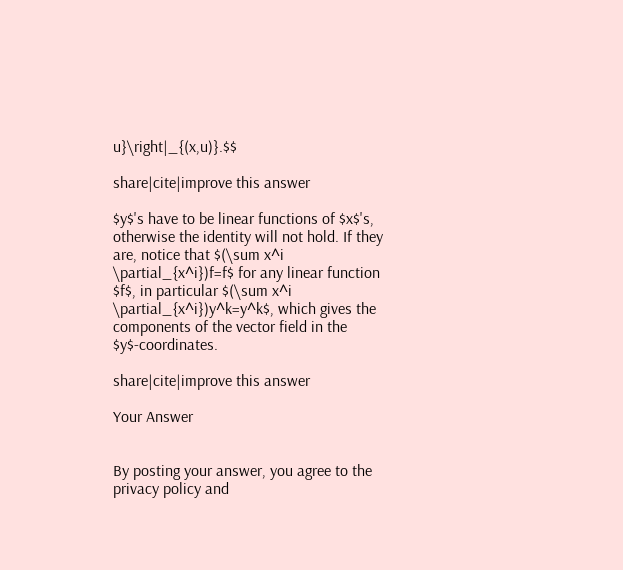u}\right|_{(x,u)}.$$

share|cite|improve this answer

$y$'s have to be linear functions of $x$'s, otherwise the identity will not hold. If they are, notice that $(\sum x^i \partial_{x^i})f=f$ for any linear function $f$, in particular $(\sum x^i \partial_{x^i})y^k=y^k$, which gives the components of the vector field in the $y$-coordinates.

share|cite|improve this answer

Your Answer


By posting your answer, you agree to the privacy policy and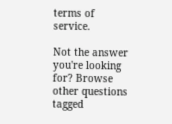terms of service.

Not the answer you're looking for? Browse other questions tagged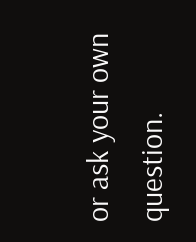or ask your own question.